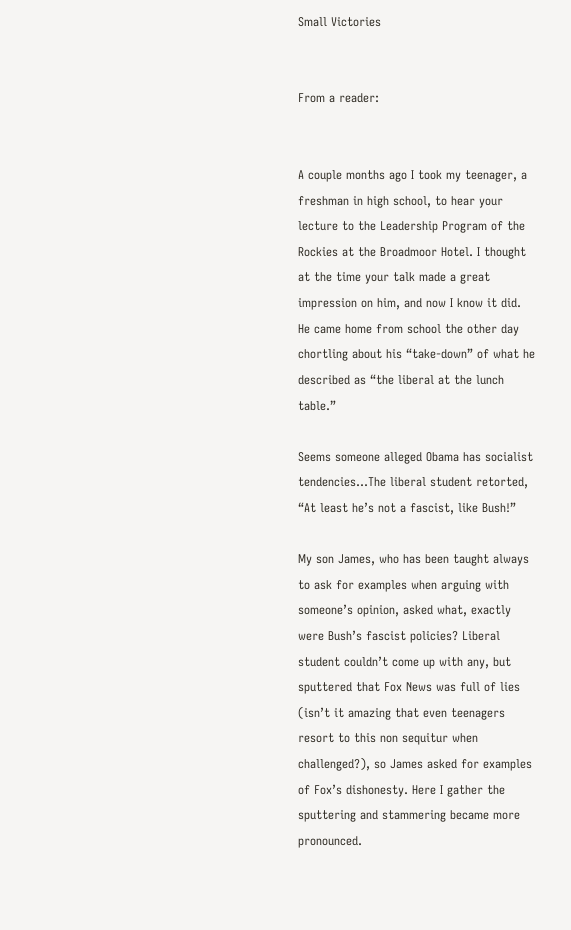Small Victories


From a reader:


A couple months ago I took my teenager, a freshman in high school, to hear your lecture to the Leadership Program of the Rockies at the Broadmoor Hotel. I thought at the time your talk made a great impression on him, and now I know it did. He came home from school the other day chortling about his “take-down” of what he described as “the liberal at the lunch table.”

Seems someone alleged Obama has socialist tendencies…The liberal student retorted, “At least he’s not a fascist, like Bush!”

My son James, who has been taught always to ask for examples when arguing with someone’s opinion, asked what, exactly were Bush’s fascist policies? Liberal student couldn’t come up with any, but sputtered that Fox News was full of lies (isn’t it amazing that even teenagers resort to this non sequitur when challenged?), so James asked for examples of Fox’s dishonesty. Here I gather the sputtering and stammering became more pronounced.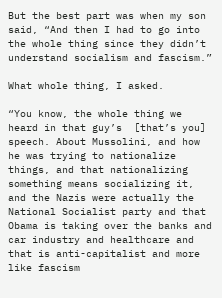But the best part was when my son said, “And then I had to go into the whole thing since they didn’t understand socialism and fascism.”

What whole thing, I asked.

“You know, the whole thing we heard in that guy’s  [that’s you] speech. About Mussolini, and how he was trying to nationalize things, and that nationalizing something means socializing it, and the Nazis were actually the National Socialist party and that Obama is taking over the banks and car industry and healthcare and that is anti-capitalist and more like fascism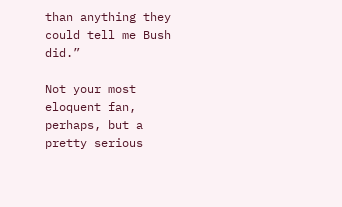than anything they could tell me Bush did.”

Not your most eloquent fan, perhaps, but a pretty serious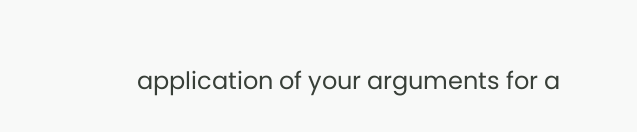application of your arguments for a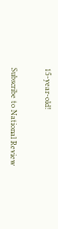15-year-old!


Subscribe to National Review